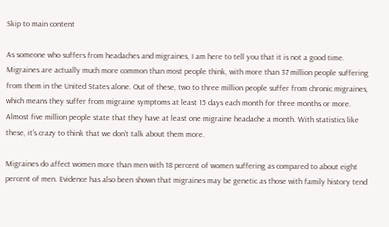Skip to main content

As someone who suffers from headaches and migraines, I am here to tell you that it is not a good time. Migraines are actually much more common than most people think, with more than 37 million people suffering from them in the United States alone. Out of these, two to three million people suffer from chronic migraines, which means they suffer from migraine symptoms at least 15 days each month for three months or more. Almost five million people state that they have at least one migraine headache a month. With statistics like these, it’s crazy to think that we don’t talk about them more.

Migraines do affect women more than men with 18 percent of women suffering as compared to about eight percent of men. Evidence has also been shown that migraines may be genetic as those with family history tend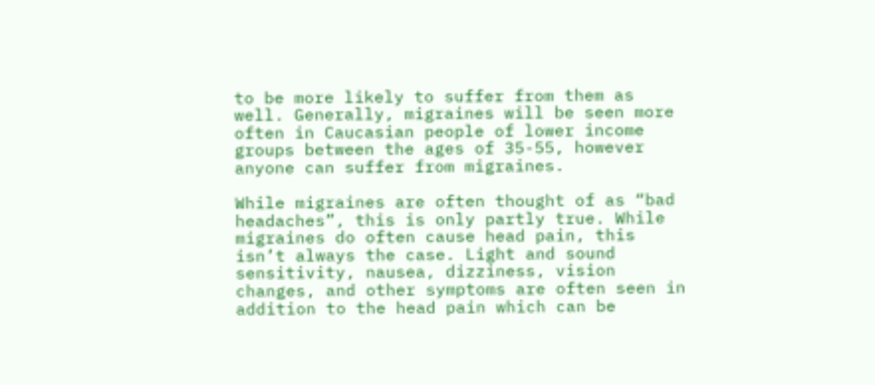to be more likely to suffer from them as well. Generally, migraines will be seen more often in Caucasian people of lower income groups between the ages of 35-55, however anyone can suffer from migraines.

While migraines are often thought of as “bad headaches”, this is only partly true. While migraines do often cause head pain, this isn’t always the case. Light and sound sensitivity, nausea, dizziness, vision changes, and other symptoms are often seen in addition to the head pain which can be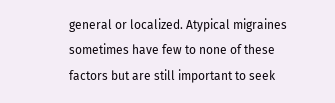general or localized. Atypical migraines sometimes have few to none of these factors but are still important to seek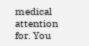medical attention for. You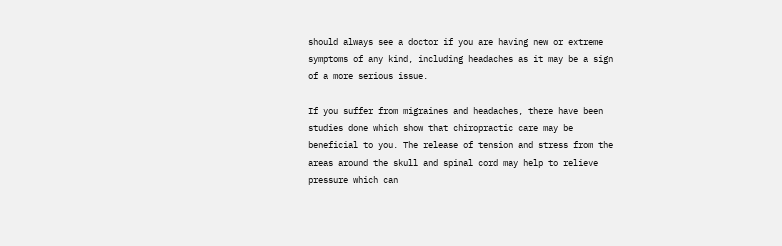should always see a doctor if you are having new or extreme symptoms of any kind, including headaches as it may be a sign of a more serious issue.

If you suffer from migraines and headaches, there have been studies done which show that chiropractic care may be beneficial to you. The release of tension and stress from the areas around the skull and spinal cord may help to relieve pressure which can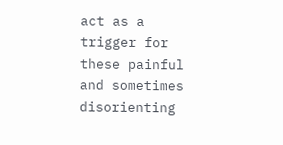act as a trigger for these painful and sometimes disorienting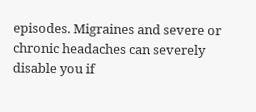episodes. Migraines and severe or chronic headaches can severely disable you if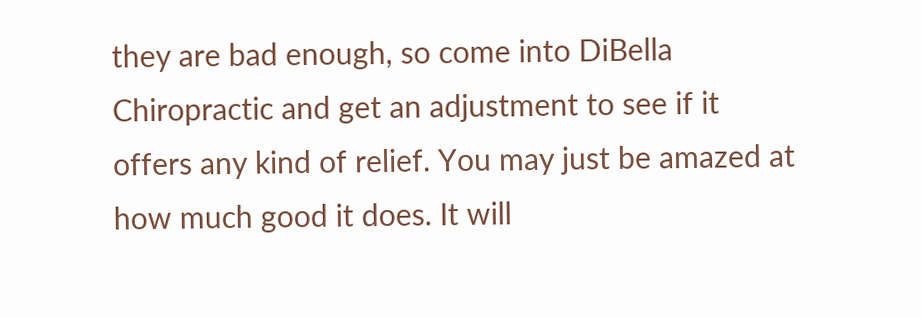they are bad enough, so come into DiBella Chiropractic and get an adjustment to see if it offers any kind of relief. You may just be amazed at how much good it does. It will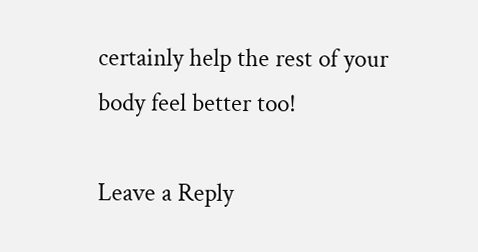certainly help the rest of your body feel better too!

Leave a Reply